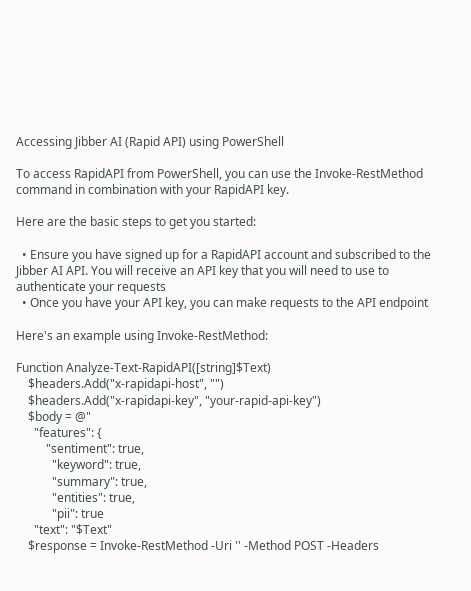Accessing Jibber AI (Rapid API) using PowerShell

To access RapidAPI from PowerShell, you can use the Invoke-RestMethod command in combination with your RapidAPI key.

Here are the basic steps to get you started:

  • Ensure you have signed up for a RapidAPI account and subscribed to the Jibber AI API. You will receive an API key that you will need to use to authenticate your requests
  • Once you have your API key, you can make requests to the API endpoint

Here's an example using Invoke-RestMethod:

Function Analyze-Text-RapidAPI([string]$Text)
    $headers.Add("x-rapidapi-host", "")
    $headers.Add("x-rapidapi-key", "your-rapid-api-key")
    $body = @"
      "features": {
          "sentiment": true,
            "keyword": true,
            "summary": true,
            "entities": true,
            "pii": true
      "text": "$Text"
    $response = Invoke-RestMethod -Uri '' -Method POST -Headers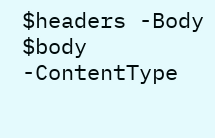$headers -Body $body -ContentType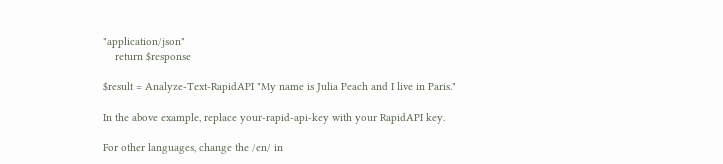"application/json"
    return $response

$result = Analyze-Text-RapidAPI "My name is Julia Peach and I live in Paris."

In the above example, replace your-rapid-api-key with your RapidAPI key.

For other languages, change the /en/ in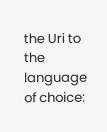the Uri to the language of choice: